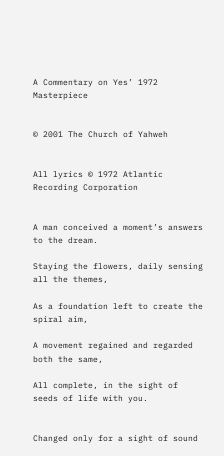A Commentary on Yes’ 1972 Masterpiece


© 2001 The Church of Yahweh


All lyrics © 1972 Atlantic Recording Corporation


A man conceived a moment’s answers to the dream.

Staying the flowers, daily sensing all the themes,

As a foundation left to create the spiral aim,

A movement regained and regarded both the same,

All complete, in the sight of seeds of life with you.


Changed only for a sight of sound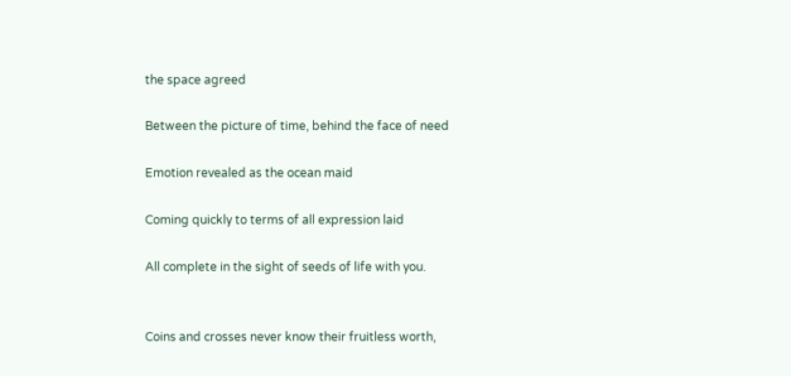the space agreed

Between the picture of time, behind the face of need

Emotion revealed as the ocean maid

Coming quickly to terms of all expression laid

All complete in the sight of seeds of life with you.


Coins and crosses never know their fruitless worth,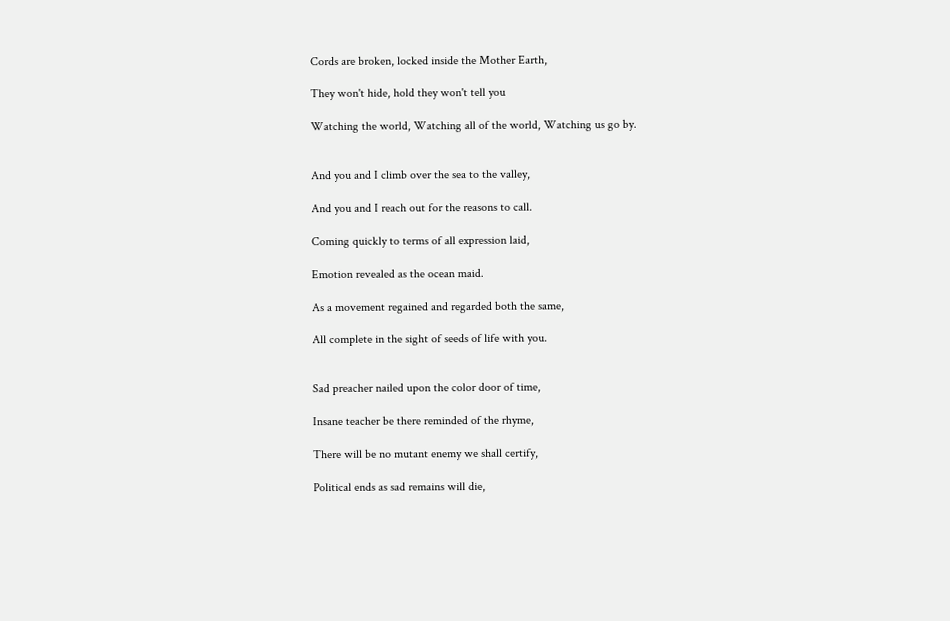Cords are broken, locked inside the Mother Earth,

They won't hide, hold they won't tell you

Watching the world, Watching all of the world, Watching us go by.


And you and I climb over the sea to the valley,

And you and I reach out for the reasons to call.

Coming quickly to terms of all expression laid,

Emotion revealed as the ocean maid.

As a movement regained and regarded both the same,

All complete in the sight of seeds of life with you.


Sad preacher nailed upon the color door of time,

Insane teacher be there reminded of the rhyme,

There will be no mutant enemy we shall certify,

Political ends as sad remains will die,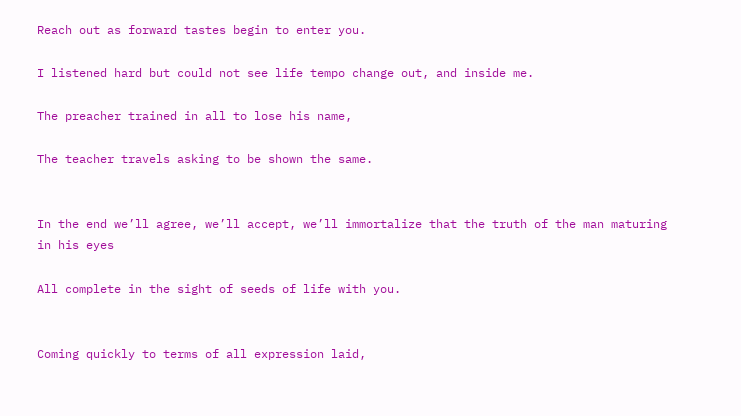Reach out as forward tastes begin to enter you.

I listened hard but could not see life tempo change out, and inside me.

The preacher trained in all to lose his name,

The teacher travels asking to be shown the same.


In the end we’ll agree, we’ll accept, we’ll immortalize that the truth of the man maturing     in his eyes

All complete in the sight of seeds of life with you.


Coming quickly to terms of all expression laid,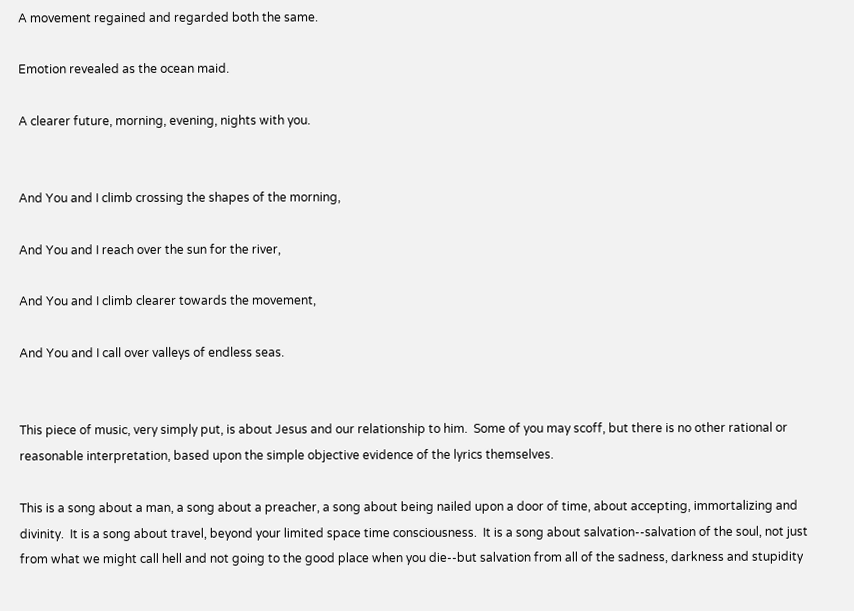A movement regained and regarded both the same.

Emotion revealed as the ocean maid.

A clearer future, morning, evening, nights with you.


And You and I climb crossing the shapes of the morning,

And You and I reach over the sun for the river,

And You and I climb clearer towards the movement,

And You and I call over valleys of endless seas.


This piece of music, very simply put, is about Jesus and our relationship to him.  Some of you may scoff, but there is no other rational or reasonable interpretation, based upon the simple objective evidence of the lyrics themselves.

This is a song about a man, a song about a preacher, a song about being nailed upon a door of time, about accepting, immortalizing and divinity.  It is a song about travel, beyond your limited space time consciousness.  It is a song about salvation--salvation of the soul, not just from what we might call hell and not going to the good place when you die--but salvation from all of the sadness, darkness and stupidity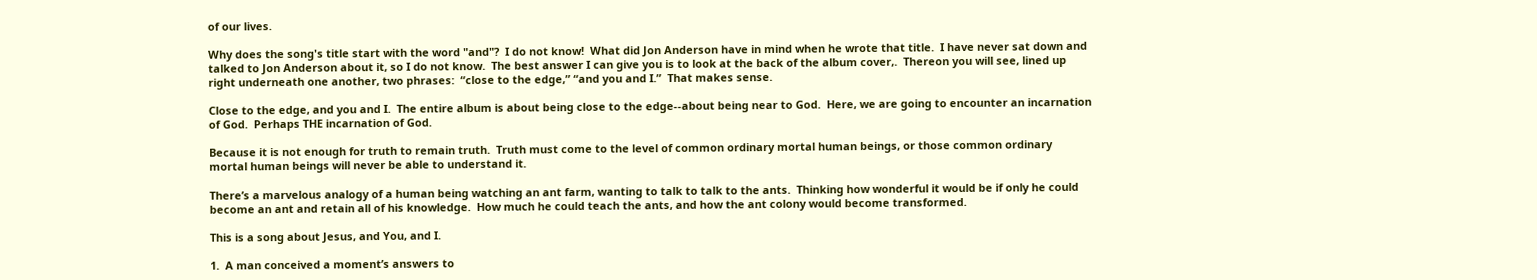of our lives.

Why does the song's title start with the word "and"?  I do not know!  What did Jon Anderson have in mind when he wrote that title.  I have never sat down and talked to Jon Anderson about it, so I do not know.  The best answer I can give you is to look at the back of the album cover,.  Thereon you will see, lined up right underneath one another, two phrases:  “close to the edge,” “and you and I.”  That makes sense.

Close to the edge, and you and I.  The entire album is about being close to the edge--about being near to God.  Here, we are going to encounter an incarnation of God.  Perhaps THE incarnation of God.

Because it is not enough for truth to remain truth.  Truth must come to the level of common ordinary mortal human beings, or those common ordinary mortal human beings will never be able to understand it.

There’s a marvelous analogy of a human being watching an ant farm, wanting to talk to talk to the ants.  Thinking how wonderful it would be if only he could become an ant and retain all of his knowledge.  How much he could teach the ants, and how the ant colony would become transformed.

This is a song about Jesus, and You, and I.

1.  A man conceived a moment’s answers to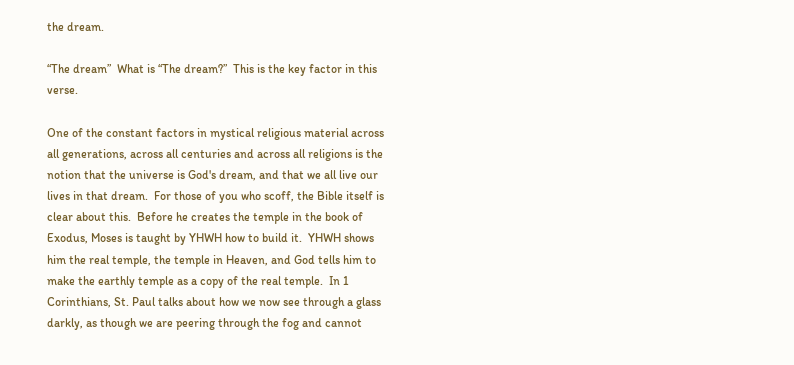the dream.

“The dream”  What is “The dream?”  This is the key factor in this verse.

One of the constant factors in mystical religious material across all generations, across all centuries and across all religions is the notion that the universe is God's dream, and that we all live our lives in that dream.  For those of you who scoff, the Bible itself is clear about this.  Before he creates the temple in the book of Exodus, Moses is taught by YHWH how to build it.  YHWH shows him the real temple, the temple in Heaven, and God tells him to make the earthly temple as a copy of the real temple.  In 1 Corinthians, St. Paul talks about how we now see through a glass darkly, as though we are peering through the fog and cannot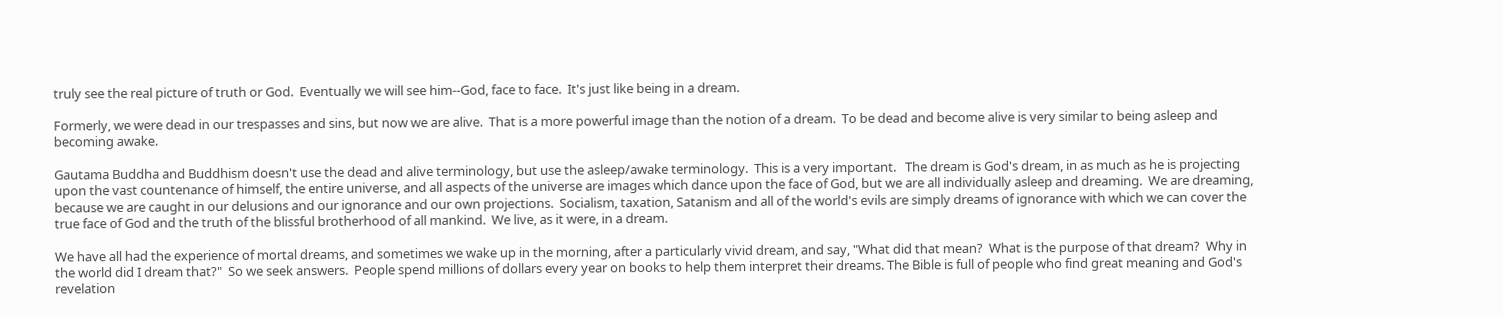truly see the real picture of truth or God.  Eventually we will see him--God, face to face.  It's just like being in a dream.

Formerly, we were dead in our trespasses and sins, but now we are alive.  That is a more powerful image than the notion of a dream.  To be dead and become alive is very similar to being asleep and becoming awake.

Gautama Buddha and Buddhism doesn't use the dead and alive terminology, but use the asleep/awake terminology.  This is a very important.   The dream is God's dream, in as much as he is projecting upon the vast countenance of himself, the entire universe, and all aspects of the universe are images which dance upon the face of God, but we are all individually asleep and dreaming.  We are dreaming, because we are caught in our delusions and our ignorance and our own projections.  Socialism, taxation, Satanism and all of the world's evils are simply dreams of ignorance with which we can cover the true face of God and the truth of the blissful brotherhood of all mankind.  We live, as it were, in a dream.

We have all had the experience of mortal dreams, and sometimes we wake up in the morning, after a particularly vivid dream, and say, "What did that mean?  What is the purpose of that dream?  Why in the world did I dream that?"  So we seek answers.  People spend millions of dollars every year on books to help them interpret their dreams. The Bible is full of people who find great meaning and God's revelation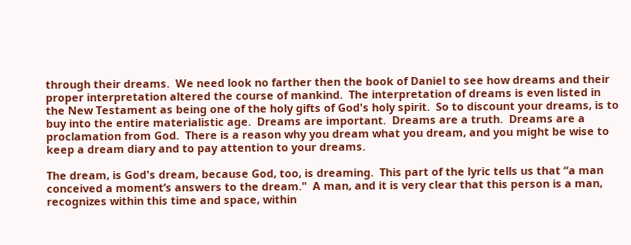through their dreams.  We need look no farther then the book of Daniel to see how dreams and their proper interpretation altered the course of mankind.  The interpretation of dreams is even listed in the New Testament as being one of the holy gifts of God's holy spirit.  So to discount your dreams, is to buy into the entire materialistic age.  Dreams are important.  Dreams are a truth.  Dreams are a proclamation from God.  There is a reason why you dream what you dream, and you might be wise to keep a dream diary and to pay attention to your dreams.

The dream, is God's dream, because God, too, is dreaming.  This part of the lyric tells us that “a man conceived a moment’s answers to the dream."  A man, and it is very clear that this person is a man, recognizes within this time and space, within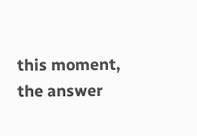this moment, the answer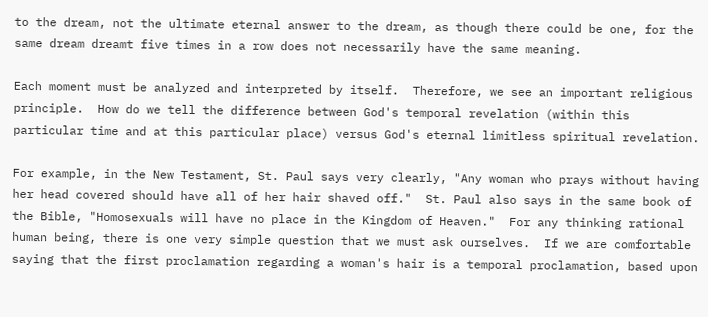to the dream, not the ultimate eternal answer to the dream, as though there could be one, for the same dream dreamt five times in a row does not necessarily have the same meaning.

Each moment must be analyzed and interpreted by itself.  Therefore, we see an important religious principle.  How do we tell the difference between God's temporal revelation (within this particular time and at this particular place) versus God's eternal limitless spiritual revelation.

For example, in the New Testament, St. Paul says very clearly, "Any woman who prays without having her head covered should have all of her hair shaved off."  St. Paul also says in the same book of the Bible, "Homosexuals will have no place in the Kingdom of Heaven."  For any thinking rational human being, there is one very simple question that we must ask ourselves.  If we are comfortable saying that the first proclamation regarding a woman's hair is a temporal proclamation, based upon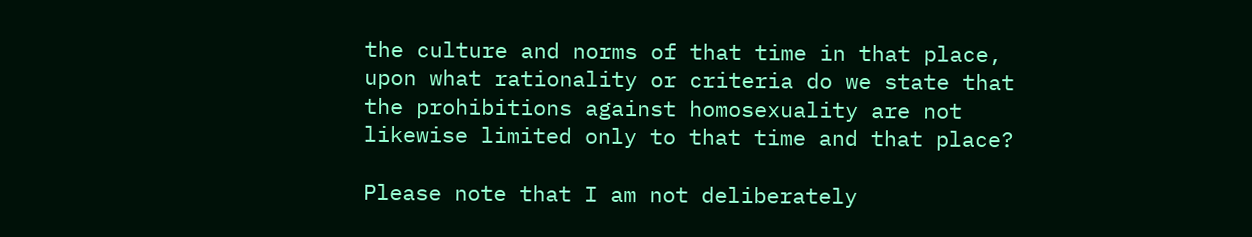the culture and norms of that time in that place, upon what rationality or criteria do we state that the prohibitions against homosexuality are not likewise limited only to that time and that place?

Please note that I am not deliberately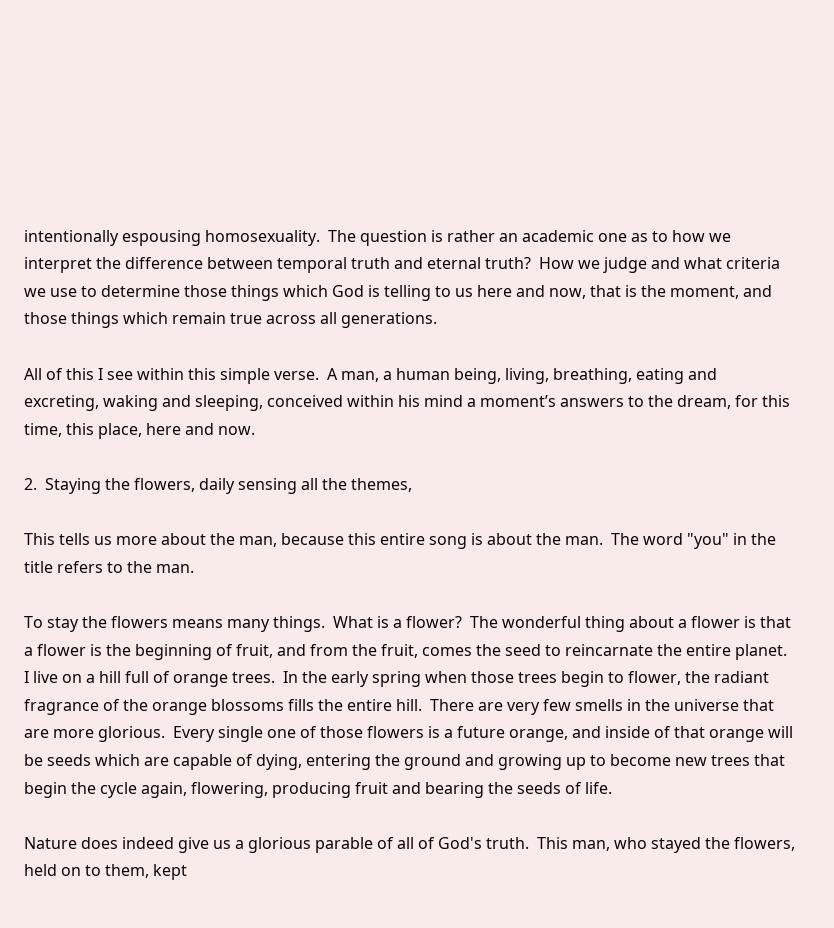intentionally espousing homosexuality.  The question is rather an academic one as to how we interpret the difference between temporal truth and eternal truth?  How we judge and what criteria we use to determine those things which God is telling to us here and now, that is the moment, and those things which remain true across all generations.

All of this I see within this simple verse.  A man, a human being, living, breathing, eating and excreting, waking and sleeping, conceived within his mind a moment’s answers to the dream, for this time, this place, here and now.

2.  Staying the flowers, daily sensing all the themes,

This tells us more about the man, because this entire song is about the man.  The word "you" in the title refers to the man.

To stay the flowers means many things.  What is a flower?  The wonderful thing about a flower is that a flower is the beginning of fruit, and from the fruit, comes the seed to reincarnate the entire planet.  I live on a hill full of orange trees.  In the early spring when those trees begin to flower, the radiant fragrance of the orange blossoms fills the entire hill.  There are very few smells in the universe that are more glorious.  Every single one of those flowers is a future orange, and inside of that orange will be seeds which are capable of dying, entering the ground and growing up to become new trees that begin the cycle again, flowering, producing fruit and bearing the seeds of life.

Nature does indeed give us a glorious parable of all of God's truth.  This man, who stayed the flowers, held on to them, kept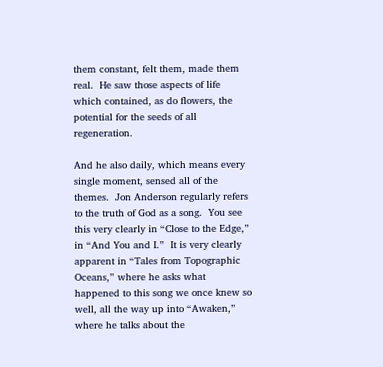them constant, felt them, made them real.  He saw those aspects of life which contained, as do flowers, the potential for the seeds of all regeneration.

And he also daily, which means every single moment, sensed all of the themes.  Jon Anderson regularly refers to the truth of God as a song.  You see this very clearly in “Close to the Edge,” in “And You and I.”  It is very clearly apparent in “Tales from Topographic Oceans,” where he asks what happened to this song we once knew so well, all the way up into “Awaken,” where he talks about the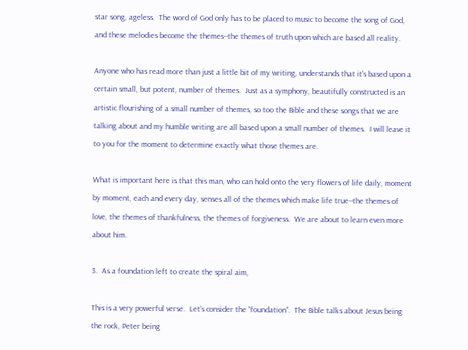star song, ageless.  The word of God only has to be placed to music to become the song of God, and these melodies become the themes--the themes of truth upon which are based all reality.

Anyone who has read more than just a little bit of my writing, understands that it's based upon a certain small, but potent, number of themes.  Just as a symphony, beautifully constructed is an artistic flourishing of a small number of themes, so too the Bible and these songs that we are talking about and my humble writing are all based upon a small number of themes.  I will leave it to you for the moment to determine exactly what those themes are.

What is important here is that this man, who can hold onto the very flowers of life daily, moment by moment, each and every day, senses all of the themes which make life true--the themes of love, the themes of thankfulness, the themes of forgiveness.  We are about to learn even more about him.

3.  As a foundation left to create the spiral aim,

This is a very powerful verse.  Let’s consider the “foundation”.  The Bible talks about Jesus being the rock, Peter being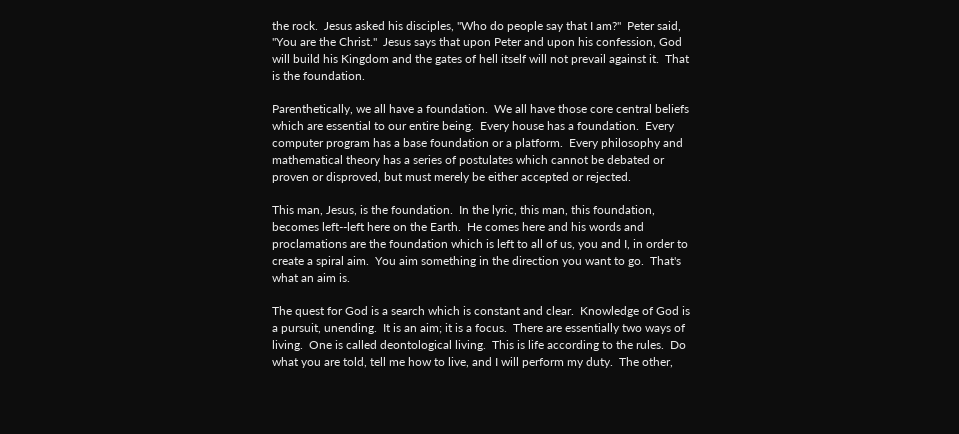the rock.  Jesus asked his disciples, "Who do people say that I am?"  Peter said, "You are the Christ."  Jesus says that upon Peter and upon his confession, God will build his Kingdom and the gates of hell itself will not prevail against it.  That is the foundation.

Parenthetically, we all have a foundation.  We all have those core central beliefs which are essential to our entire being.  Every house has a foundation.  Every computer program has a base foundation or a platform.  Every philosophy and mathematical theory has a series of postulates which cannot be debated or proven or disproved, but must merely be either accepted or rejected.

This man, Jesus, is the foundation.  In the lyric, this man, this foundation, becomes left--left here on the Earth.  He comes here and his words and proclamations are the foundation which is left to all of us, you and I, in order to create a spiral aim.  You aim something in the direction you want to go.  That's what an aim is.

The quest for God is a search which is constant and clear.  Knowledge of God is a pursuit, unending.  It is an aim; it is a focus.  There are essentially two ways of living.  One is called deontological living.  This is life according to the rules.  Do what you are told, tell me how to live, and I will perform my duty.  The other,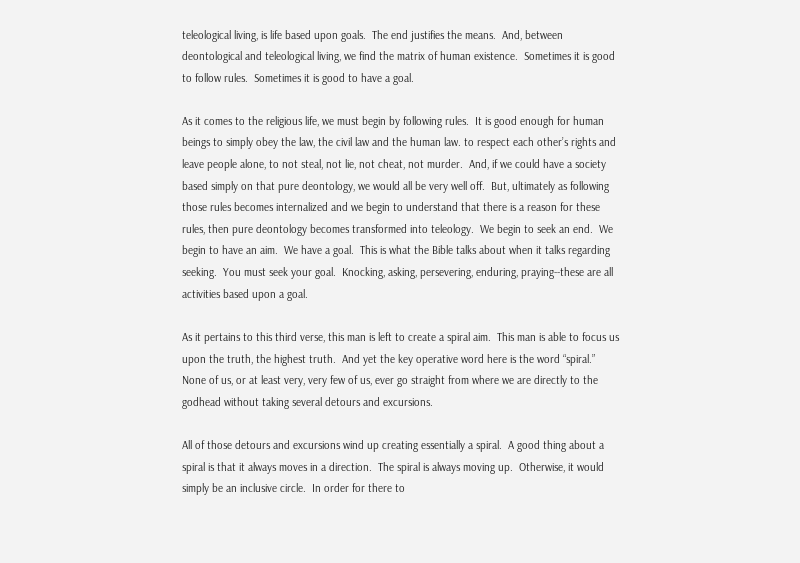teleological living, is life based upon goals.  The end justifies the means.  And, between deontological and teleological living, we find the matrix of human existence.  Sometimes it is good to follow rules.  Sometimes it is good to have a goal.

As it comes to the religious life, we must begin by following rules.  It is good enough for human beings to simply obey the law, the civil law and the human law. to respect each other’s rights and leave people alone, to not steal, not lie, not cheat, not murder.  And, if we could have a society based simply on that pure deontology, we would all be very well off.  But, ultimately as following those rules becomes internalized and we begin to understand that there is a reason for these rules, then pure deontology becomes transformed into teleology.  We begin to seek an end.  We begin to have an aim.  We have a goal.  This is what the Bible talks about when it talks regarding seeking.  You must seek your goal.  Knocking, asking, persevering, enduring, praying--these are all activities based upon a goal.

As it pertains to this third verse, this man is left to create a spiral aim.  This man is able to focus us upon the truth, the highest truth.  And yet the key operative word here is the word “spiral.”  None of us, or at least very, very few of us, ever go straight from where we are directly to the godhead without taking several detours and excursions.

All of those detours and excursions wind up creating essentially a spiral.  A good thing about a spiral is that it always moves in a direction.  The spiral is always moving up.  Otherwise, it would simply be an inclusive circle.  In order for there to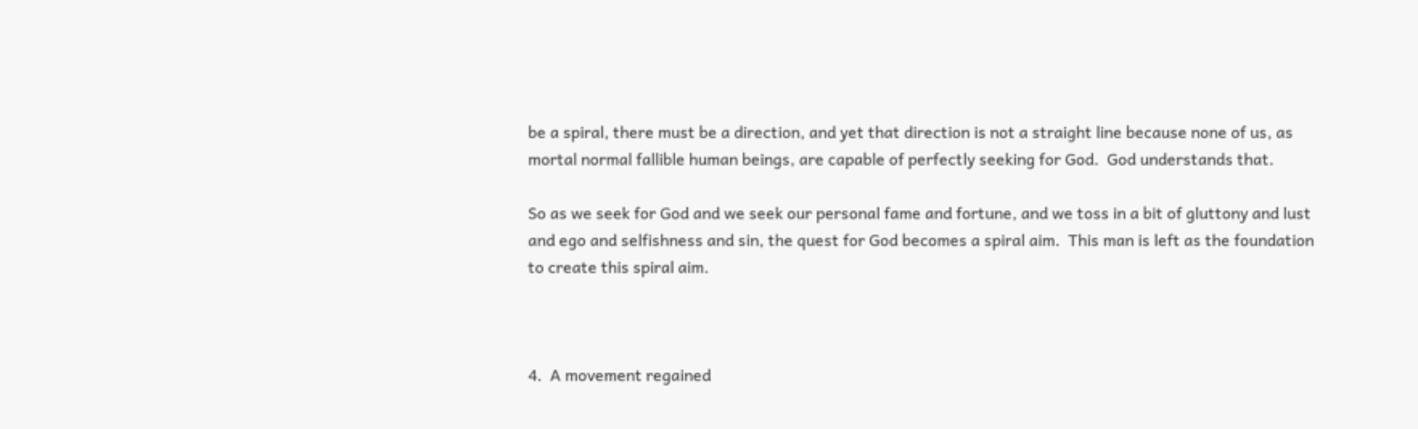be a spiral, there must be a direction, and yet that direction is not a straight line because none of us, as mortal normal fallible human beings, are capable of perfectly seeking for God.  God understands that.

So as we seek for God and we seek our personal fame and fortune, and we toss in a bit of gluttony and lust and ego and selfishness and sin, the quest for God becomes a spiral aim.  This man is left as the foundation to create this spiral aim.



4.  A movement regained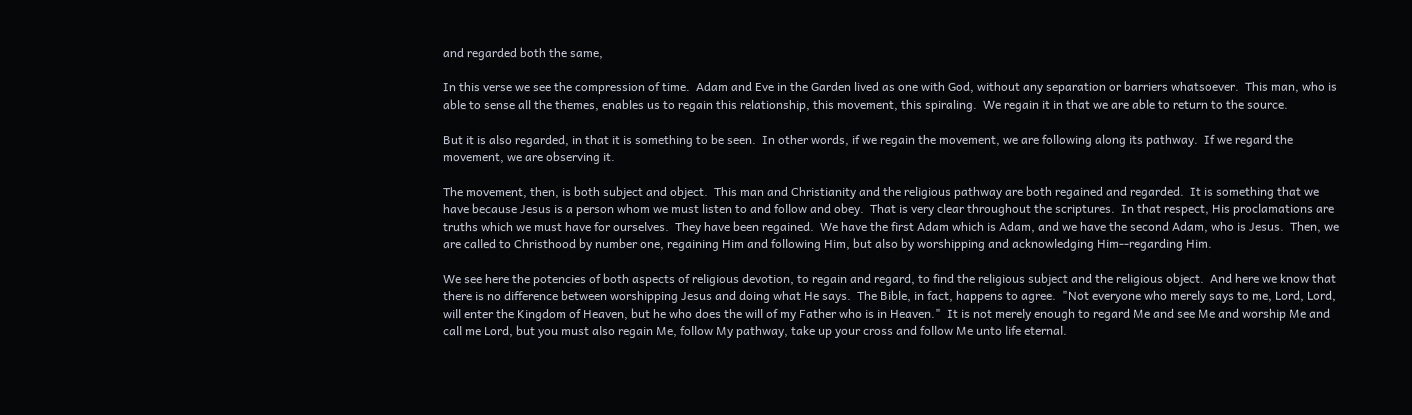and regarded both the same,

In this verse we see the compression of time.  Adam and Eve in the Garden lived as one with God, without any separation or barriers whatsoever.  This man, who is able to sense all the themes, enables us to regain this relationship, this movement, this spiraling.  We regain it in that we are able to return to the source.

But it is also regarded, in that it is something to be seen.  In other words, if we regain the movement, we are following along its pathway.  If we regard the movement, we are observing it.

The movement, then, is both subject and object.  This man and Christianity and the religious pathway are both regained and regarded.  It is something that we have because Jesus is a person whom we must listen to and follow and obey.  That is very clear throughout the scriptures.  In that respect, His proclamations are truths which we must have for ourselves.  They have been regained.  We have the first Adam which is Adam, and we have the second Adam, who is Jesus.  Then, we are called to Christhood by number one, regaining Him and following Him, but also by worshipping and acknowledging Him--regarding Him.

We see here the potencies of both aspects of religious devotion, to regain and regard, to find the religious subject and the religious object.  And here we know that there is no difference between worshipping Jesus and doing what He says.  The Bible, in fact, happens to agree.  "Not everyone who merely says to me, Lord, Lord, will enter the Kingdom of Heaven, but he who does the will of my Father who is in Heaven."  It is not merely enough to regard Me and see Me and worship Me and call me Lord, but you must also regain Me, follow My pathway, take up your cross and follow Me unto life eternal.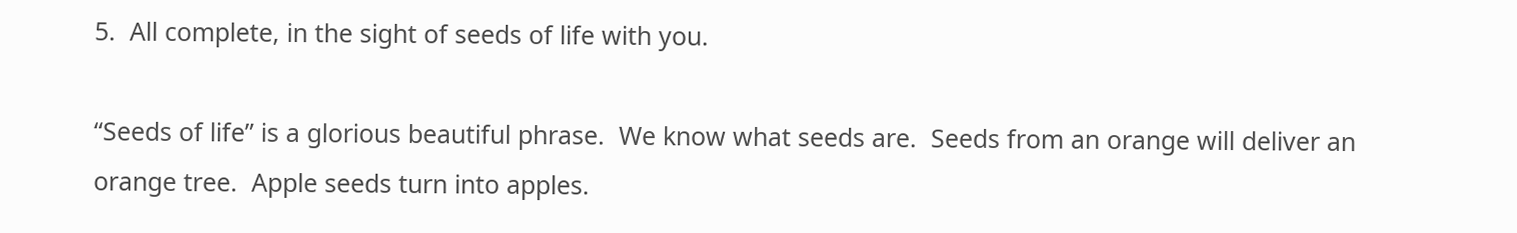5.  All complete, in the sight of seeds of life with you.

“Seeds of life” is a glorious beautiful phrase.  We know what seeds are.  Seeds from an orange will deliver an orange tree.  Apple seeds turn into apples.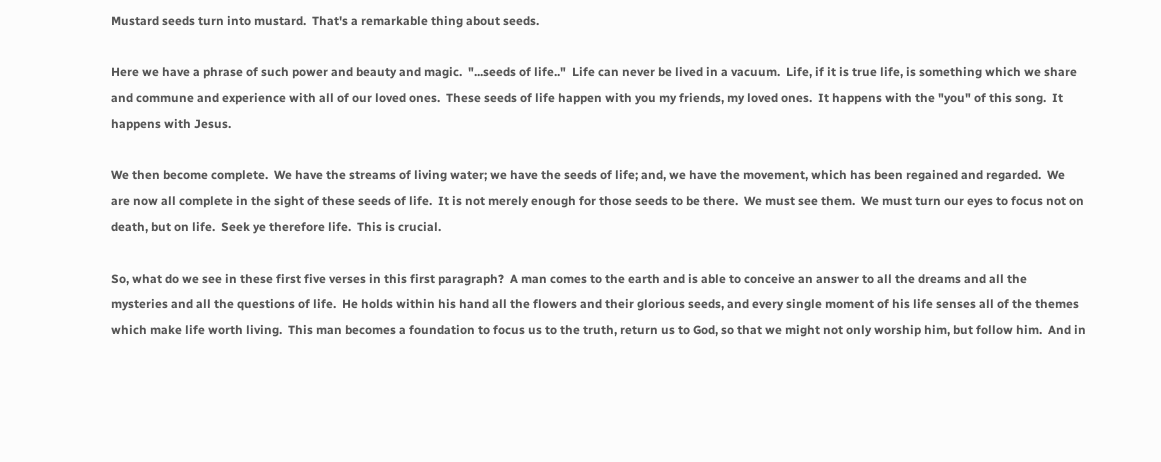Mustard seeds turn into mustard.  That's a remarkable thing about seeds.

Here we have a phrase of such power and beauty and magic.  "...seeds of life.."  Life can never be lived in a vacuum.  Life, if it is true life, is something which we share and commune and experience with all of our loved ones.  These seeds of life happen with you my friends, my loved ones.  It happens with the "you" of this song.  It happens with Jesus.

We then become complete.  We have the streams of living water; we have the seeds of life; and, we have the movement, which has been regained and regarded.  We are now all complete in the sight of these seeds of life.  It is not merely enough for those seeds to be there.  We must see them.  We must turn our eyes to focus not on death, but on life.  Seek ye therefore life.  This is crucial.

So, what do we see in these first five verses in this first paragraph?  A man comes to the earth and is able to conceive an answer to all the dreams and all the mysteries and all the questions of life.  He holds within his hand all the flowers and their glorious seeds, and every single moment of his life senses all of the themes which make life worth living.  This man becomes a foundation to focus us to the truth, return us to God, so that we might not only worship him, but follow him.  And in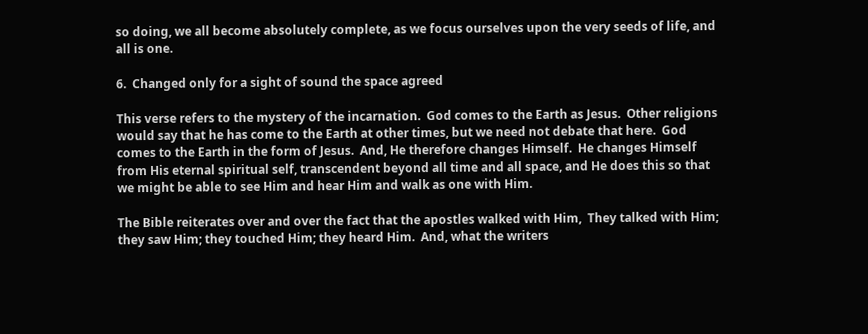so doing, we all become absolutely complete, as we focus ourselves upon the very seeds of life, and all is one.

6.  Changed only for a sight of sound the space agreed

This verse refers to the mystery of the incarnation.  God comes to the Earth as Jesus.  Other religions would say that he has come to the Earth at other times, but we need not debate that here.  God comes to the Earth in the form of Jesus.  And, He therefore changes Himself.  He changes Himself from His eternal spiritual self, transcendent beyond all time and all space, and He does this so that we might be able to see Him and hear Him and walk as one with Him.

The Bible reiterates over and over the fact that the apostles walked with Him,  They talked with Him; they saw Him; they touched Him; they heard Him.  And, what the writers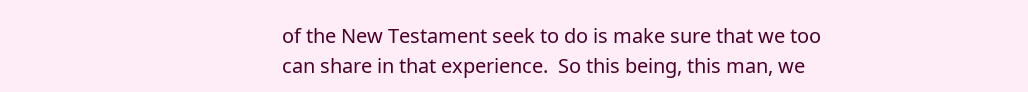of the New Testament seek to do is make sure that we too can share in that experience.  So this being, this man, we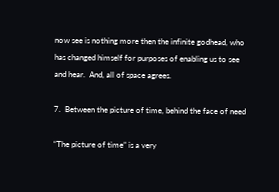now see is nothing more then the infinite godhead, who has changed himself for purposes of enabling us to see and hear.  And, all of space agrees.

7.  Between the picture of time, behind the face of need

“The picture of time” is a very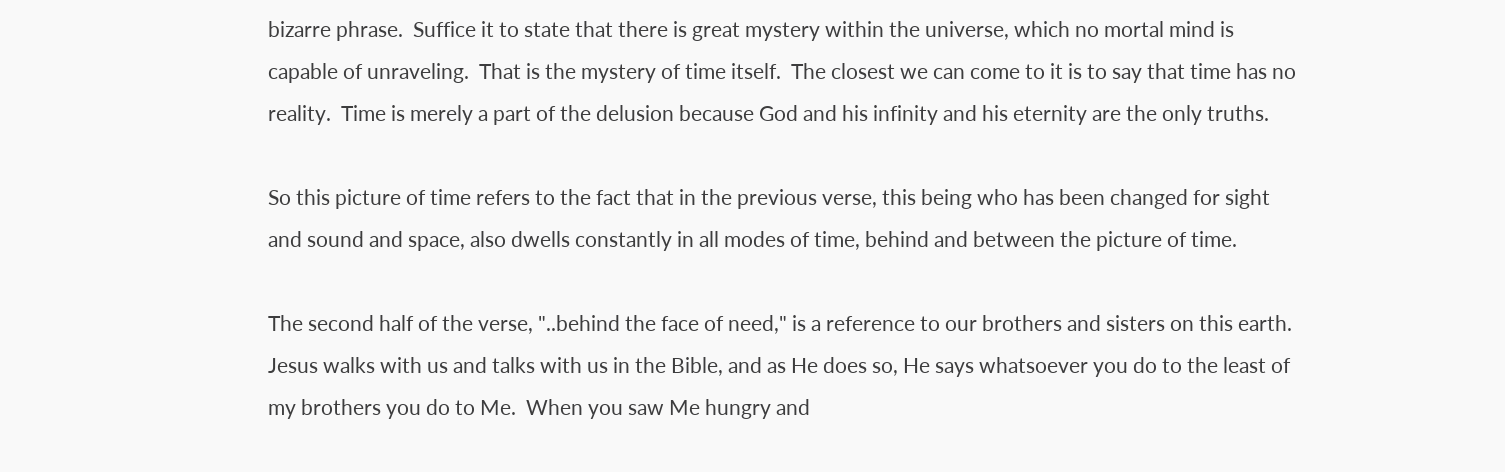bizarre phrase.  Suffice it to state that there is great mystery within the universe, which no mortal mind is capable of unraveling.  That is the mystery of time itself.  The closest we can come to it is to say that time has no reality.  Time is merely a part of the delusion because God and his infinity and his eternity are the only truths.

So this picture of time refers to the fact that in the previous verse, this being who has been changed for sight and sound and space, also dwells constantly in all modes of time, behind and between the picture of time.

The second half of the verse, "..behind the face of need," is a reference to our brothers and sisters on this earth.  Jesus walks with us and talks with us in the Bible, and as He does so, He says whatsoever you do to the least of my brothers you do to Me.  When you saw Me hungry and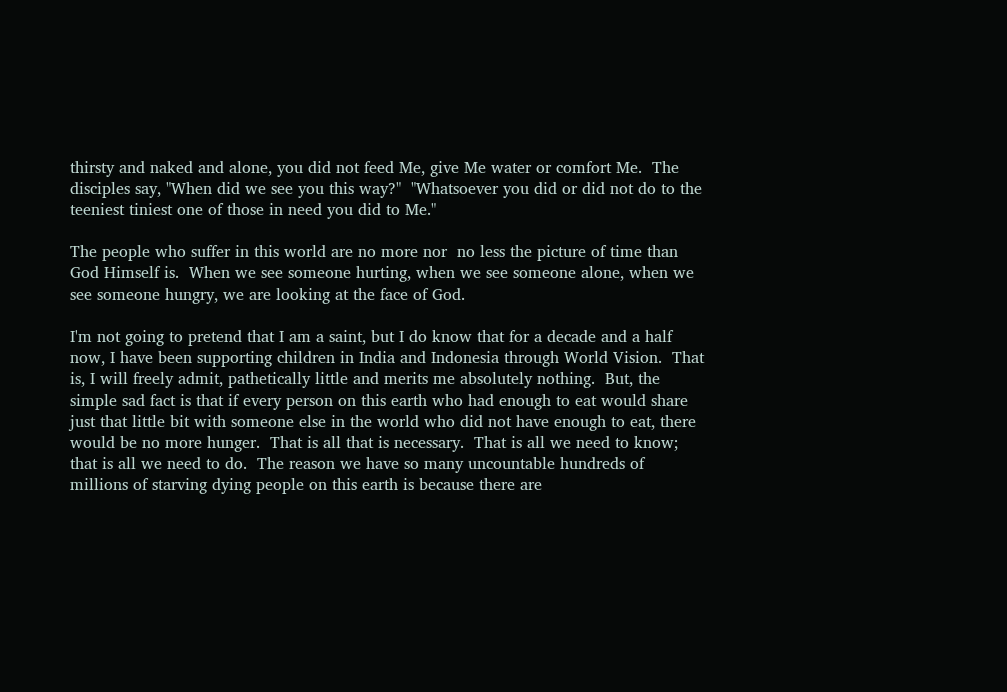thirsty and naked and alone, you did not feed Me, give Me water or comfort Me.  The disciples say, "When did we see you this way?"  "Whatsoever you did or did not do to the teeniest tiniest one of those in need you did to Me."

The people who suffer in this world are no more nor  no less the picture of time than God Himself is.  When we see someone hurting, when we see someone alone, when we see someone hungry, we are looking at the face of God.

I'm not going to pretend that I am a saint, but I do know that for a decade and a half now, I have been supporting children in India and Indonesia through World Vision.  That is, I will freely admit, pathetically little and merits me absolutely nothing.  But, the simple sad fact is that if every person on this earth who had enough to eat would share just that little bit with someone else in the world who did not have enough to eat, there would be no more hunger.  That is all that is necessary.  That is all we need to know; that is all we need to do.  The reason we have so many uncountable hundreds of millions of starving dying people on this earth is because there are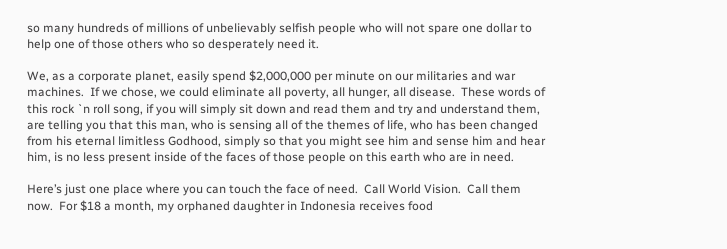so many hundreds of millions of unbelievably selfish people who will not spare one dollar to help one of those others who so desperately need it.

We, as a corporate planet, easily spend $2,000,000 per minute on our militaries and war machines.  If we chose, we could eliminate all poverty, all hunger, all disease.  These words of this rock `n roll song, if you will simply sit down and read them and try and understand them, are telling you that this man, who is sensing all of the themes of life, who has been changed from his eternal limitless Godhood, simply so that you might see him and sense him and hear him, is no less present inside of the faces of those people on this earth who are in need.

Here’s just one place where you can touch the face of need.  Call World Vision.  Call them now.  For $18 a month, my orphaned daughter in Indonesia receives food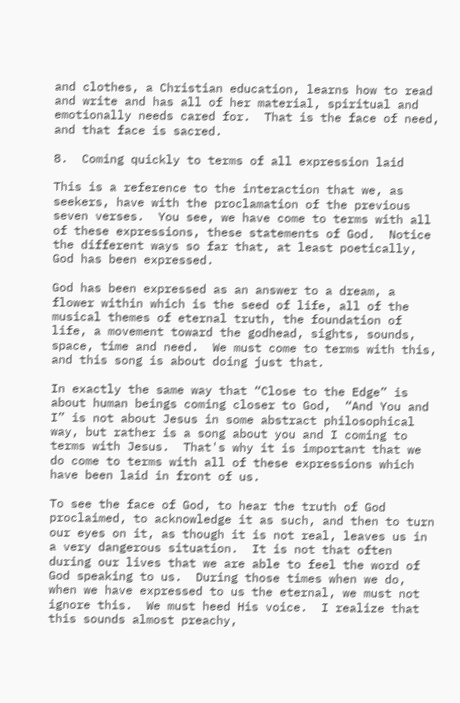and clothes, a Christian education, learns how to read and write and has all of her material, spiritual and emotionally needs cared for.  That is the face of need, and that face is sacred.

8.  Coming quickly to terms of all expression laid

This is a reference to the interaction that we, as seekers, have with the proclamation of the previous seven verses.  You see, we have come to terms with all of these expressions, these statements of God.  Notice the different ways so far that, at least poetically, God has been expressed.

God has been expressed as an answer to a dream, a flower within which is the seed of life, all of the musical themes of eternal truth, the foundation of life, a movement toward the godhead, sights, sounds, space, time and need.  We must come to terms with this, and this song is about doing just that.

In exactly the same way that “Close to the Edge” is about human beings coming closer to God,  “And You and I” is not about Jesus in some abstract philosophical way, but rather is a song about you and I coming to terms with Jesus.  That's why it is important that we do come to terms with all of these expressions which have been laid in front of us.

To see the face of God, to hear the truth of God proclaimed, to acknowledge it as such, and then to turn our eyes on it, as though it is not real, leaves us in a very dangerous situation.  It is not that often during our lives that we are able to feel the word of God speaking to us.  During those times when we do, when we have expressed to us the eternal, we must not ignore this.  We must heed His voice.  I realize that this sounds almost preachy,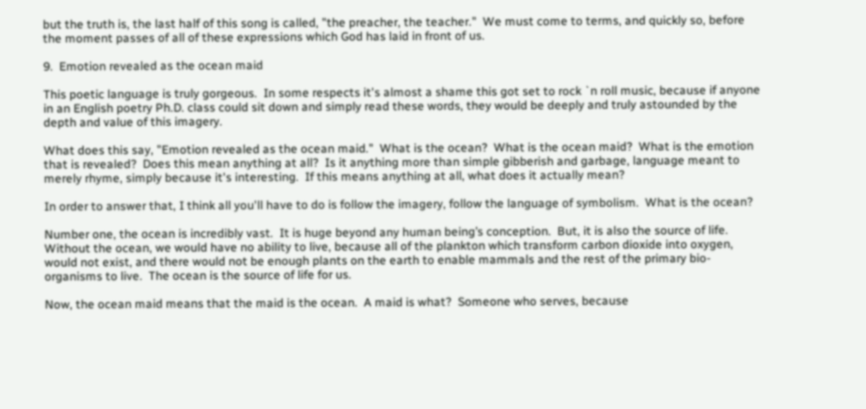but the truth is, the last half of this song is called, "the preacher, the teacher."  We must come to terms, and quickly so, before the moment passes of all of these expressions which God has laid in front of us.

9.  Emotion revealed as the ocean maid

This poetic language is truly gorgeous.  In some respects it's almost a shame this got set to rock `n roll music, because if anyone in an English poetry Ph.D. class could sit down and simply read these words, they would be deeply and truly astounded by the depth and value of this imagery.

What does this say, "Emotion revealed as the ocean maid."  What is the ocean?  What is the ocean maid?  What is the emotion that is revealed?  Does this mean anything at all?  Is it anything more than simple gibberish and garbage, language meant to merely rhyme, simply because it's interesting.  If this means anything at all, what does it actually mean?

In order to answer that, I think all you'll have to do is follow the imagery, follow the language of symbolism.  What is the ocean?

Number one, the ocean is incredibly vast.  It is huge beyond any human being’s conception.  But, it is also the source of life.  Without the ocean, we would have no ability to live, because all of the plankton which transform carbon dioxide into oxygen, would not exist, and there would not be enough plants on the earth to enable mammals and the rest of the primary bio-organisms to live.  The ocean is the source of life for us.

Now, the ocean maid means that the maid is the ocean.  A maid is what?  Someone who serves, because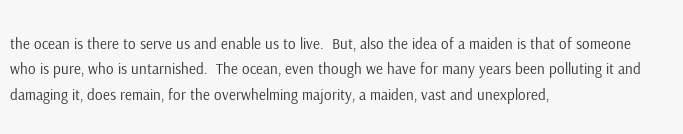the ocean is there to serve us and enable us to live.  But, also the idea of a maiden is that of someone who is pure, who is untarnished.  The ocean, even though we have for many years been polluting it and damaging it, does remain, for the overwhelming majority, a maiden, vast and unexplored,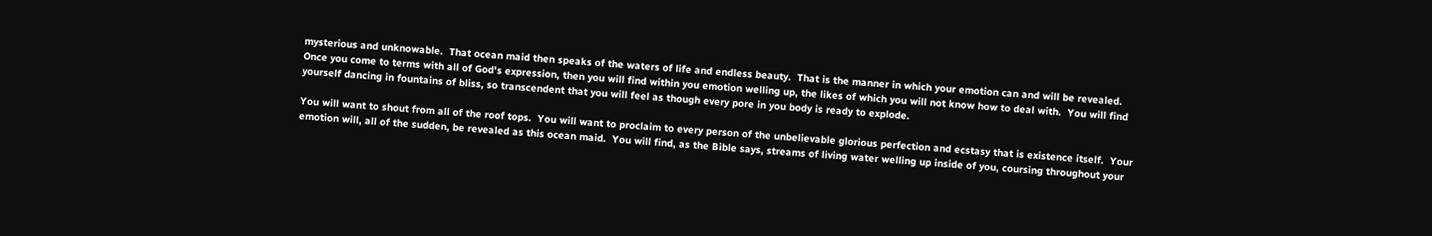mysterious and unknowable.  That ocean maid then speaks of the waters of life and endless beauty.  That is the manner in which your emotion can and will be revealed.  Once you come to terms with all of God's expression, then you will find within you emotion welling up, the likes of which you will not know how to deal with.  You will find yourself dancing in fountains of bliss, so transcendent that you will feel as though every pore in you body is ready to explode.

You will want to shout from all of the roof tops.  You will want to proclaim to every person of the unbelievable glorious perfection and ecstasy that is existence itself.  Your emotion will, all of the sudden, be revealed as this ocean maid.  You will find, as the Bible says, streams of living water welling up inside of you, coursing throughout your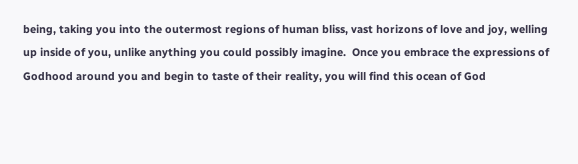being, taking you into the outermost regions of human bliss, vast horizons of love and joy, welling up inside of you, unlike anything you could possibly imagine.  Once you embrace the expressions of Godhood around you and begin to taste of their reality, you will find this ocean of God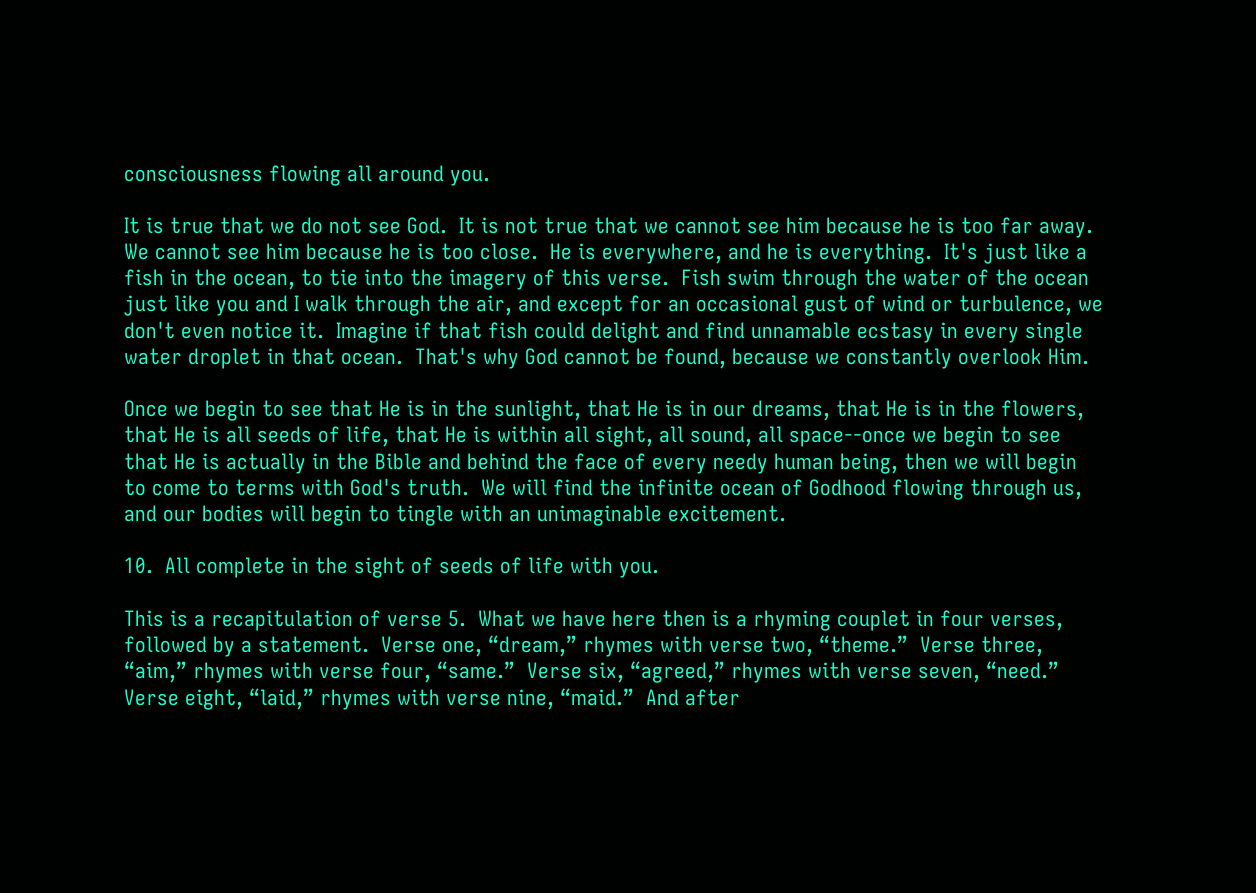consciousness flowing all around you.

It is true that we do not see God.  It is not true that we cannot see him because he is too far away.  We cannot see him because he is too close.  He is everywhere, and he is everything.  It's just like a fish in the ocean, to tie into the imagery of this verse.  Fish swim through the water of the ocean just like you and I walk through the air, and except for an occasional gust of wind or turbulence, we don't even notice it.  Imagine if that fish could delight and find unnamable ecstasy in every single water droplet in that ocean.  That's why God cannot be found, because we constantly overlook Him.

Once we begin to see that He is in the sunlight, that He is in our dreams, that He is in the flowers, that He is all seeds of life, that He is within all sight, all sound, all space--once we begin to see that He is actually in the Bible and behind the face of every needy human being, then we will begin to come to terms with God's truth.  We will find the infinite ocean of Godhood flowing through us, and our bodies will begin to tingle with an unimaginable excitement.

10.  All complete in the sight of seeds of life with you.

This is a recapitulation of verse 5.  What we have here then is a rhyming couplet in four verses, followed by a statement.  Verse one, “dream,” rhymes with verse two, “theme.”  Verse three, “aim,” rhymes with verse four, “same.”  Verse six, “agreed,” rhymes with verse seven, “need.”  Verse eight, “laid,” rhymes with verse nine, “maid.”  And after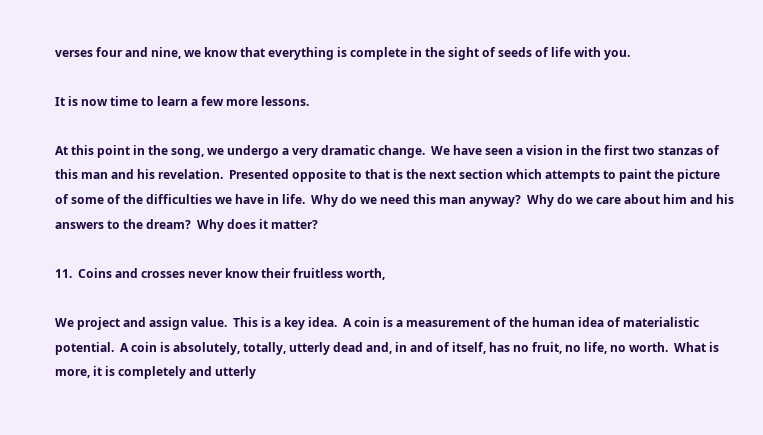verses four and nine, we know that everything is complete in the sight of seeds of life with you.

It is now time to learn a few more lessons.

At this point in the song, we undergo a very dramatic change.  We have seen a vision in the first two stanzas of this man and his revelation.  Presented opposite to that is the next section which attempts to paint the picture of some of the difficulties we have in life.  Why do we need this man anyway?  Why do we care about him and his answers to the dream?  Why does it matter?

11.  Coins and crosses never know their fruitless worth,

We project and assign value.  This is a key idea.  A coin is a measurement of the human idea of materialistic potential.  A coin is absolutely, totally, utterly dead and, in and of itself, has no fruit, no life, no worth.  What is more, it is completely and utterly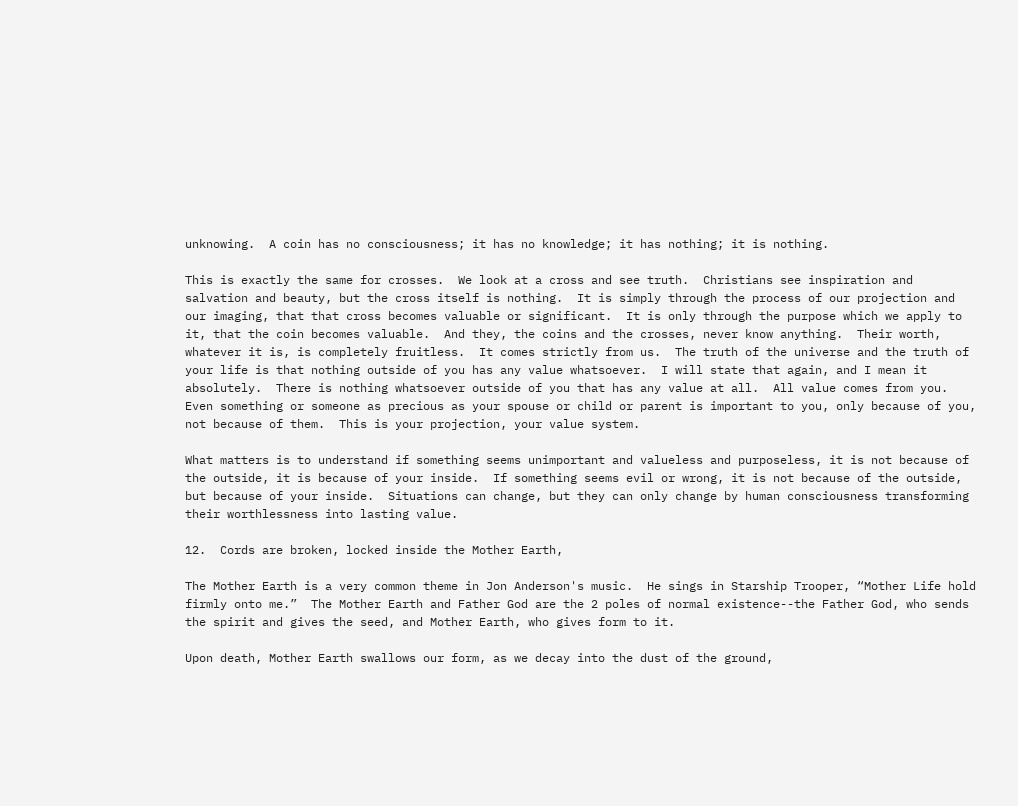unknowing.  A coin has no consciousness; it has no knowledge; it has nothing; it is nothing.

This is exactly the same for crosses.  We look at a cross and see truth.  Christians see inspiration and salvation and beauty, but the cross itself is nothing.  It is simply through the process of our projection and our imaging, that that cross becomes valuable or significant.  It is only through the purpose which we apply to it, that the coin becomes valuable.  And they, the coins and the crosses, never know anything.  Their worth, whatever it is, is completely fruitless.  It comes strictly from us.  The truth of the universe and the truth of your life is that nothing outside of you has any value whatsoever.  I will state that again, and I mean it absolutely.  There is nothing whatsoever outside of you that has any value at all.  All value comes from you.  Even something or someone as precious as your spouse or child or parent is important to you, only because of you, not because of them.  This is your projection, your value system.

What matters is to understand if something seems unimportant and valueless and purposeless, it is not because of the outside, it is because of your inside.  If something seems evil or wrong, it is not because of the outside, but because of your inside.  Situations can change, but they can only change by human consciousness transforming their worthlessness into lasting value.

12.  Cords are broken, locked inside the Mother Earth,

The Mother Earth is a very common theme in Jon Anderson's music.  He sings in Starship Trooper, “Mother Life hold firmly onto me.”  The Mother Earth and Father God are the 2 poles of normal existence--the Father God, who sends the spirit and gives the seed, and Mother Earth, who gives form to it.

Upon death, Mother Earth swallows our form, as we decay into the dust of the ground,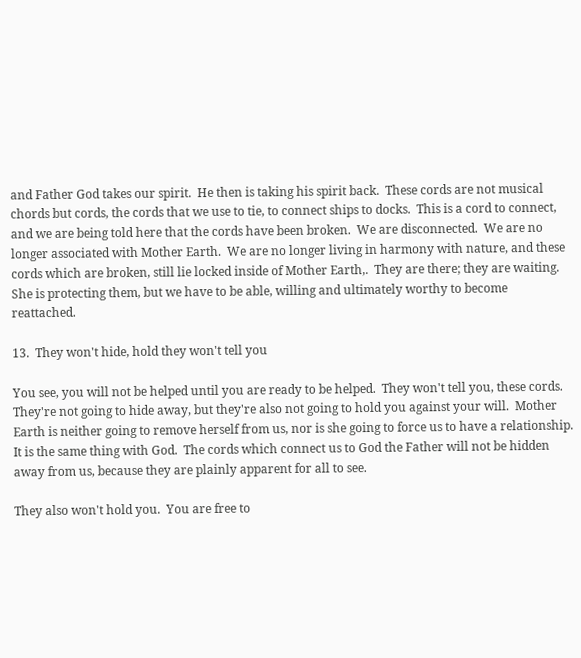and Father God takes our spirit.  He then is taking his spirit back.  These cords are not musical chords but cords, the cords that we use to tie, to connect ships to docks.  This is a cord to connect, and we are being told here that the cords have been broken.  We are disconnected.  We are no longer associated with Mother Earth.  We are no longer living in harmony with nature, and these cords which are broken, still lie locked inside of Mother Earth,.  They are there; they are waiting.  She is protecting them, but we have to be able, willing and ultimately worthy to become reattached.

13.  They won't hide, hold they won't tell you

You see, you will not be helped until you are ready to be helped.  They won't tell you, these cords.  They're not going to hide away, but they're also not going to hold you against your will.  Mother Earth is neither going to remove herself from us, nor is she going to force us to have a relationship.  It is the same thing with God.  The cords which connect us to God the Father will not be hidden away from us, because they are plainly apparent for all to see.

They also won't hold you.  You are free to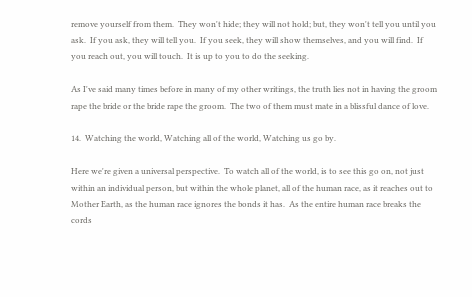remove yourself from them.  They won't hide; they will not hold; but, they won't tell you until you ask.  If you ask, they will tell you.  If you seek, they will show themselves, and you will find.  If you reach out, you will touch.  It is up to you to do the seeking.

As I've said many times before in many of my other writings, the truth lies not in having the groom rape the bride or the bride rape the groom.  The two of them must mate in a blissful dance of love.

14.  Watching the world, Watching all of the world, Watching us go by.

Here we're given a universal perspective.  To watch all of the world, is to see this go on, not just within an individual person, but within the whole planet, all of the human race, as it reaches out to Mother Earth, as the human race ignores the bonds it has.  As the entire human race breaks the cords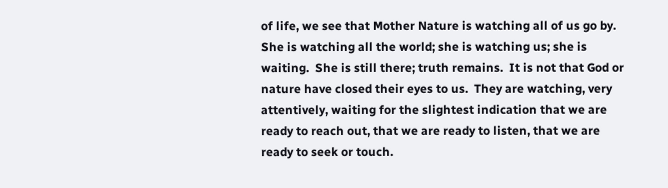of life, we see that Mother Nature is watching all of us go by.  She is watching all the world; she is watching us; she is waiting.  She is still there; truth remains.  It is not that God or nature have closed their eyes to us.  They are watching, very attentively, waiting for the slightest indication that we are ready to reach out, that we are ready to listen, that we are ready to seek or touch.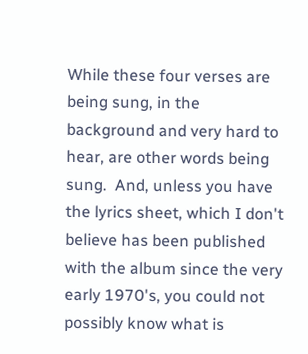While these four verses are being sung, in the background and very hard to hear, are other words being sung.  And, unless you have the lyrics sheet, which I don't believe has been published with the album since the very early 1970's, you could not possibly know what is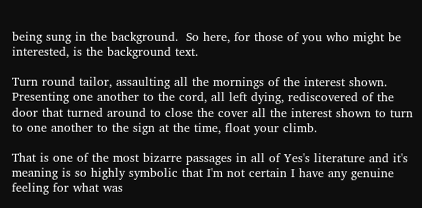being sung in the background.  So here, for those of you who might be interested, is the background text.

Turn round tailor, assaulting all the mornings of the interest shown.  Presenting one another to the cord, all left dying, rediscovered of the door that turned around to close the cover all the interest shown to turn to one another to the sign at the time, float your climb.

That is one of the most bizarre passages in all of Yes's literature and it's meaning is so highly symbolic that I'm not certain I have any genuine feeling for what was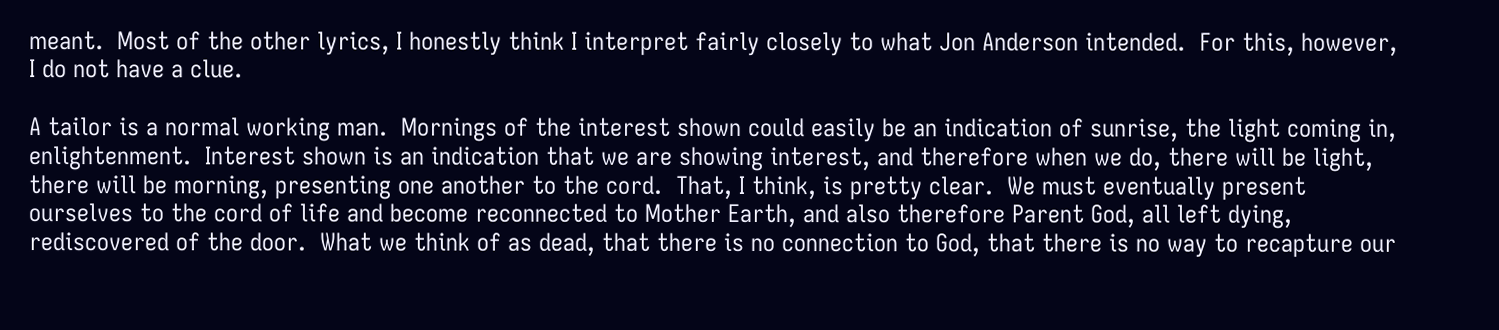meant.  Most of the other lyrics, I honestly think I interpret fairly closely to what Jon Anderson intended.  For this, however, I do not have a clue.

A tailor is a normal working man.  Mornings of the interest shown could easily be an indication of sunrise, the light coming in, enlightenment.  Interest shown is an indication that we are showing interest, and therefore when we do, there will be light, there will be morning, presenting one another to the cord.  That, I think, is pretty clear.  We must eventually present ourselves to the cord of life and become reconnected to Mother Earth, and also therefore Parent God, all left dying, rediscovered of the door.  What we think of as dead, that there is no connection to God, that there is no way to recapture our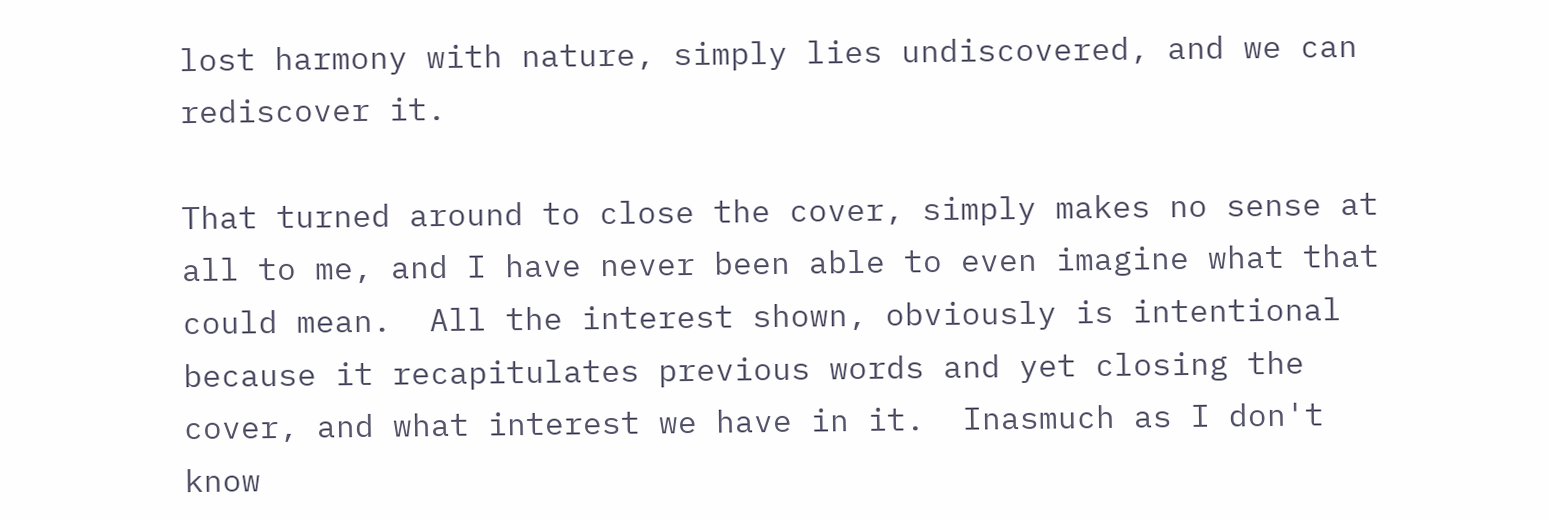lost harmony with nature, simply lies undiscovered, and we can rediscover it.

That turned around to close the cover, simply makes no sense at all to me, and I have never been able to even imagine what that could mean.  All the interest shown, obviously is intentional because it recapitulates previous words and yet closing the cover, and what interest we have in it.  Inasmuch as I don't know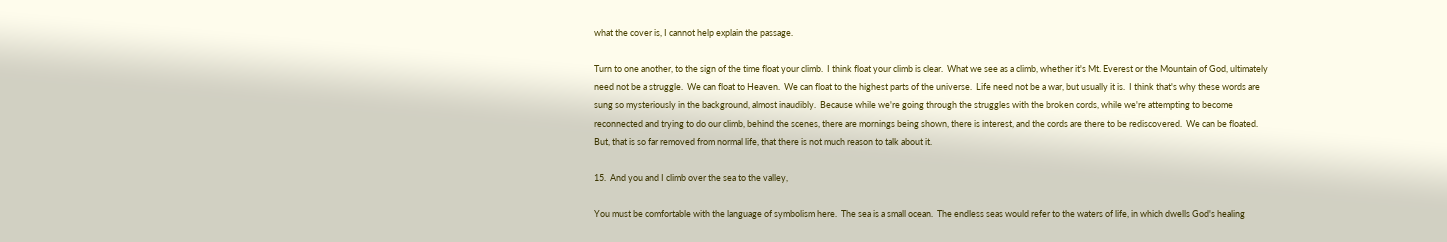what the cover is, I cannot help explain the passage.

Turn to one another, to the sign of the time float your climb.  I think float your climb is clear.  What we see as a climb, whether it's Mt. Everest or the Mountain of God, ultimately need not be a struggle.  We can float to Heaven.  We can float to the highest parts of the universe.  Life need not be a war, but usually it is.  I think that's why these words are sung so mysteriously in the background, almost inaudibly.  Because while we're going through the struggles with the broken cords, while we're attempting to become reconnected and trying to do our climb, behind the scenes, there are mornings being shown, there is interest, and the cords are there to be rediscovered.  We can be floated.  But, that is so far removed from normal life, that there is not much reason to talk about it.

15.  And you and I climb over the sea to the valley,

You must be comfortable with the language of symbolism here.  The sea is a small ocean.  The endless seas would refer to the waters of life, in which dwells God's healing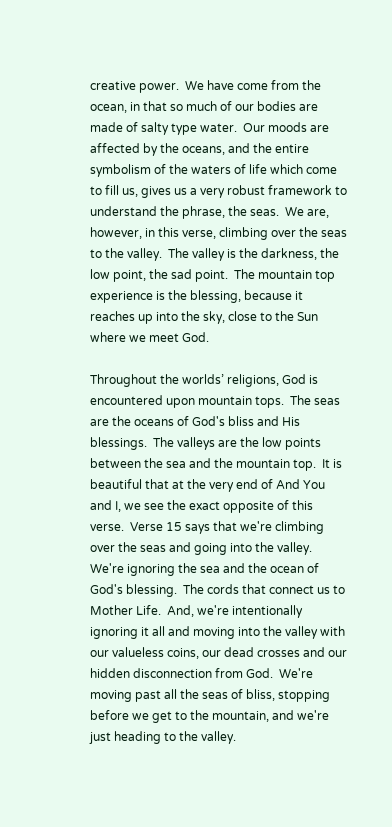creative power.  We have come from the ocean, in that so much of our bodies are made of salty type water.  Our moods are affected by the oceans, and the entire symbolism of the waters of life which come to fill us, gives us a very robust framework to understand the phrase, the seas.  We are, however, in this verse, climbing over the seas to the valley.  The valley is the darkness, the low point, the sad point.  The mountain top experience is the blessing, because it reaches up into the sky, close to the Sun where we meet God.

Throughout the worlds’ religions, God is encountered upon mountain tops.  The seas are the oceans of God's bliss and His blessings.  The valleys are the low points between the sea and the mountain top.  It is beautiful that at the very end of And You and I, we see the exact opposite of this verse.  Verse 15 says that we're climbing over the seas and going into the valley.  We're ignoring the sea and the ocean of God's blessing.  The cords that connect us to Mother Life.  And, we're intentionally ignoring it all and moving into the valley with our valueless coins, our dead crosses and our hidden disconnection from God.  We're moving past all the seas of bliss, stopping before we get to the mountain, and we're just heading to the valley.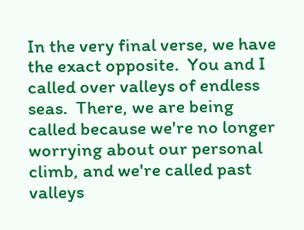In the very final verse, we have the exact opposite.  You and I called over valleys of endless seas.  There, we are being called because we're no longer worrying about our personal climb, and we're called past valleys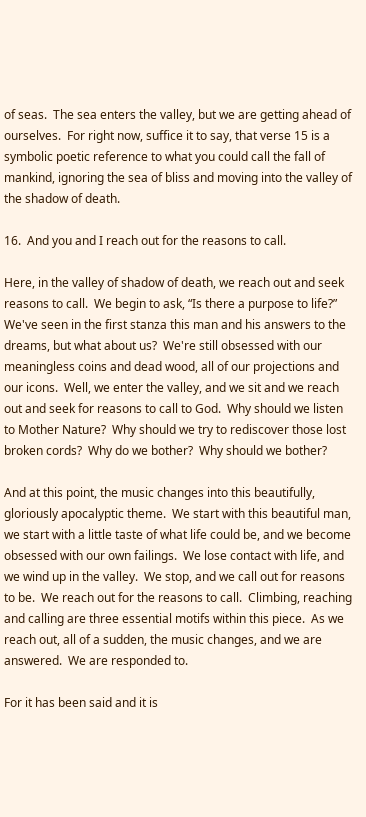of seas.  The sea enters the valley, but we are getting ahead of ourselves.  For right now, suffice it to say, that verse 15 is a symbolic poetic reference to what you could call the fall of mankind, ignoring the sea of bliss and moving into the valley of the shadow of death.

16.  And you and I reach out for the reasons to call.

Here, in the valley of shadow of death, we reach out and seek reasons to call.  We begin to ask, “Is there a purpose to life?”  We've seen in the first stanza this man and his answers to the dreams, but what about us?  We're still obsessed with our meaningless coins and dead wood, all of our projections and our icons.  Well, we enter the valley, and we sit and we reach out and seek for reasons to call to God.  Why should we listen to Mother Nature?  Why should we try to rediscover those lost broken cords?  Why do we bother?  Why should we bother?

And at this point, the music changes into this beautifully, gloriously apocalyptic theme.  We start with this beautiful man, we start with a little taste of what life could be, and we become obsessed with our own failings.  We lose contact with life, and we wind up in the valley.  We stop, and we call out for reasons to be.  We reach out for the reasons to call.  Climbing, reaching and calling are three essential motifs within this piece.  As we reach out, all of a sudden, the music changes, and we are answered.  We are responded to.

For it has been said and it is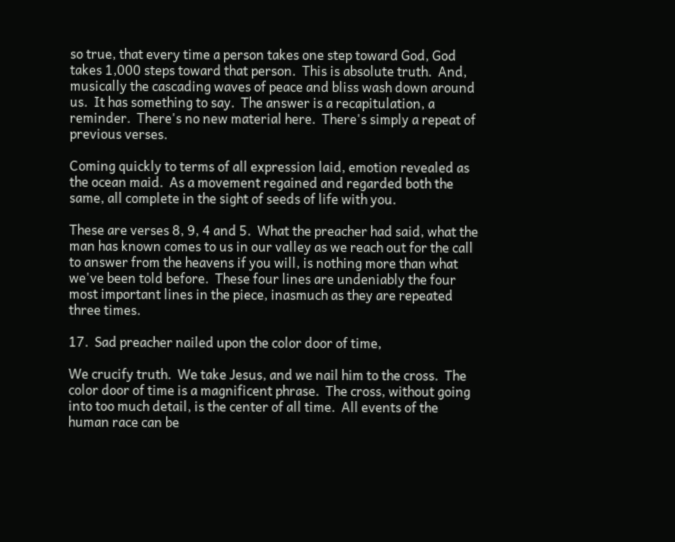so true, that every time a person takes one step toward God, God takes 1,000 steps toward that person.  This is absolute truth.  And, musically the cascading waves of peace and bliss wash down around us.  It has something to say.  The answer is a recapitulation, a reminder.  There's no new material here.  There's simply a repeat of previous verses.

Coming quickly to terms of all expression laid, emotion revealed as the ocean maid.  As a movement regained and regarded both the same, all complete in the sight of seeds of life with you.

These are verses 8, 9, 4 and 5.  What the preacher had said, what the man has known comes to us in our valley as we reach out for the call to answer from the heavens if you will, is nothing more than what we've been told before.  These four lines are undeniably the four most important lines in the piece, inasmuch as they are repeated three times.

17.  Sad preacher nailed upon the color door of time,

We crucify truth.  We take Jesus, and we nail him to the cross.  The color door of time is a magnificent phrase.  The cross, without going into too much detail, is the center of all time.  All events of the human race can be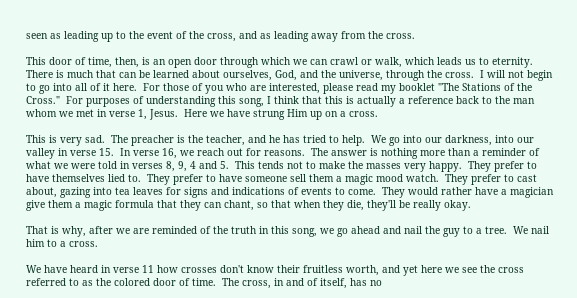seen as leading up to the event of the cross, and as leading away from the cross.

This door of time, then, is an open door through which we can crawl or walk, which leads us to eternity.  There is much that can be learned about ourselves, God, and the universe, through the cross.  I will not begin to go into all of it here.  For those of you who are interested, please read my booklet "The Stations of the Cross."  For purposes of understanding this song, I think that this is actually a reference back to the man whom we met in verse 1, Jesus.  Here we have strung Him up on a cross.

This is very sad.  The preacher is the teacher, and he has tried to help.  We go into our darkness, into our valley in verse 15.  In verse 16, we reach out for reasons.  The answer is nothing more than a reminder of what we were told in verses 8, 9, 4 and 5.  This tends not to make the masses very happy.  They prefer to have themselves lied to.  They prefer to have someone sell them a magic mood watch.  They prefer to cast about, gazing into tea leaves for signs and indications of events to come.  They would rather have a magician give them a magic formula that they can chant, so that when they die, they'll be really okay.

That is why, after we are reminded of the truth in this song, we go ahead and nail the guy to a tree.  We nail him to a cross.

We have heard in verse 11 how crosses don't know their fruitless worth, and yet here we see the cross referred to as the colored door of time.  The cross, in and of itself, has no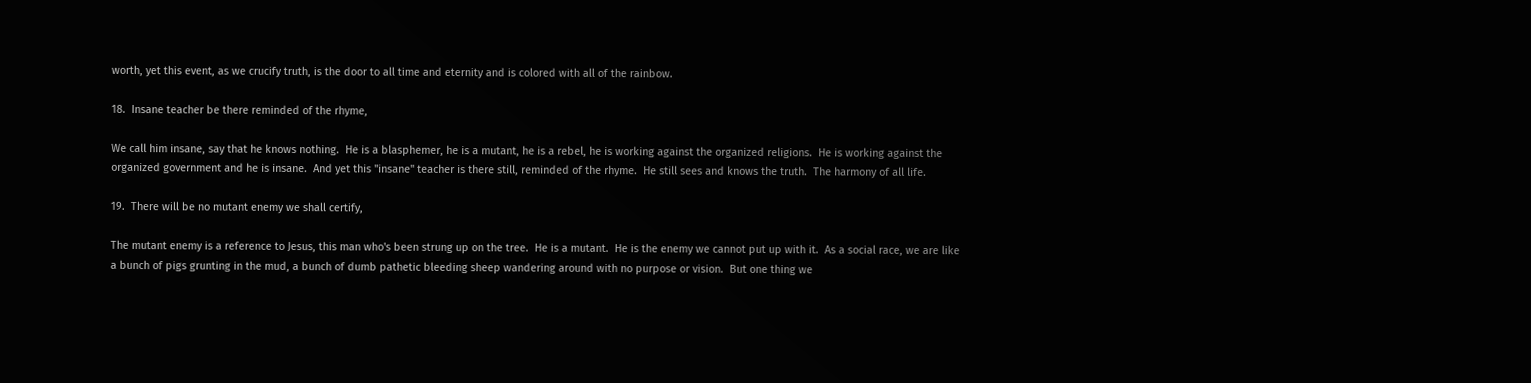worth, yet this event, as we crucify truth, is the door to all time and eternity and is colored with all of the rainbow.

18.  Insane teacher be there reminded of the rhyme,

We call him insane, say that he knows nothing.  He is a blasphemer, he is a mutant, he is a rebel, he is working against the organized religions.  He is working against the organized government and he is insane.  And yet this "insane" teacher is there still, reminded of the rhyme.  He still sees and knows the truth.  The harmony of all life.

19.  There will be no mutant enemy we shall certify,

The mutant enemy is a reference to Jesus, this man who's been strung up on the tree.  He is a mutant.  He is the enemy we cannot put up with it.  As a social race, we are like a bunch of pigs grunting in the mud, a bunch of dumb pathetic bleeding sheep wandering around with no purpose or vision.  But one thing we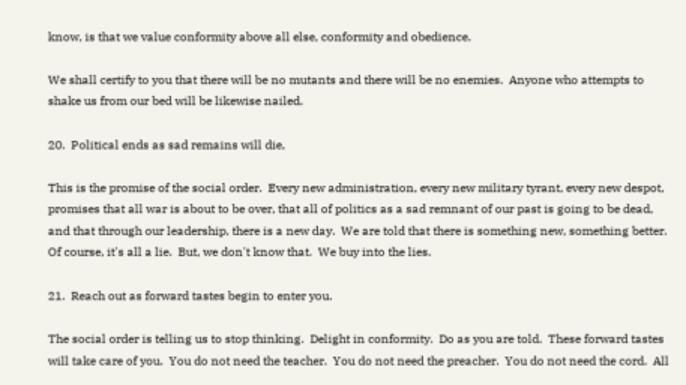know, is that we value conformity above all else, conformity and obedience.

We shall certify to you that there will be no mutants and there will be no enemies.  Anyone who attempts to shake us from our bed will be likewise nailed.

20.  Political ends as sad remains will die,

This is the promise of the social order.  Every new administration, every new military tyrant, every new despot, promises that all war is about to be over, that all of politics as a sad remnant of our past is going to be dead, and that through our leadership, there is a new day.  We are told that there is something new, something better.  Of course, it's all a lie.  But, we don't know that.  We buy into the lies.

21.  Reach out as forward tastes begin to enter you.

The social order is telling us to stop thinking.  Delight in conformity.  Do as you are told.  These forward tastes will take care of you.  You do not need the teacher.  You do not need the preacher.  You do not need the cord.  All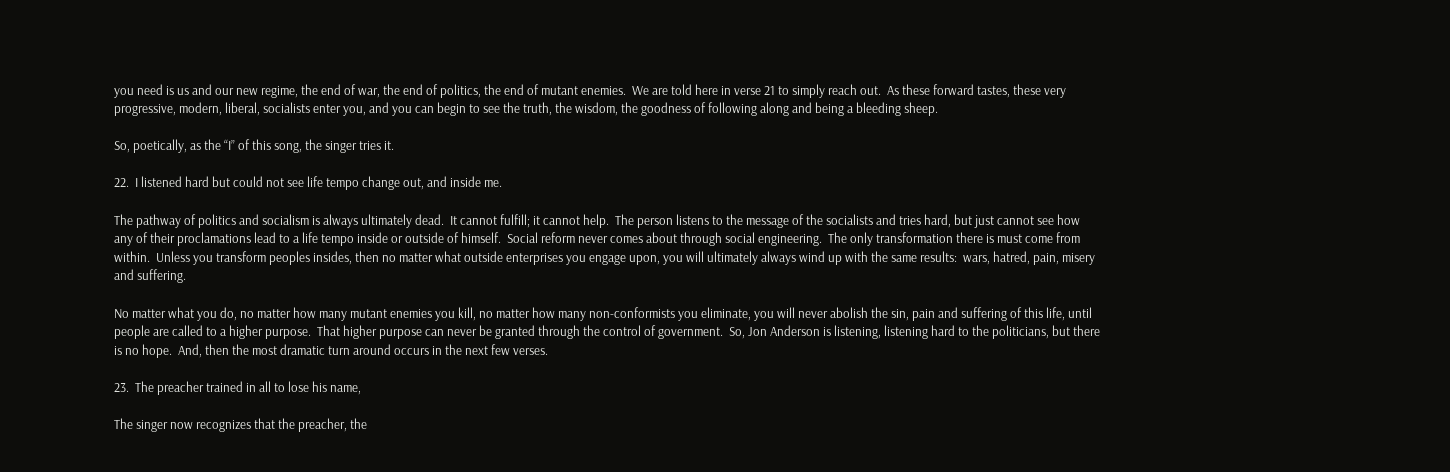you need is us and our new regime, the end of war, the end of politics, the end of mutant enemies.  We are told here in verse 21 to simply reach out.  As these forward tastes, these very progressive, modern, liberal, socialists enter you, and you can begin to see the truth, the wisdom, the goodness of following along and being a bleeding sheep.

So, poetically, as the “I” of this song, the singer tries it.

22.  I listened hard but could not see life tempo change out, and inside me.

The pathway of politics and socialism is always ultimately dead.  It cannot fulfill; it cannot help.  The person listens to the message of the socialists and tries hard, but just cannot see how any of their proclamations lead to a life tempo inside or outside of himself.  Social reform never comes about through social engineering.  The only transformation there is must come from within.  Unless you transform peoples insides, then no matter what outside enterprises you engage upon, you will ultimately always wind up with the same results:  wars, hatred, pain, misery and suffering.

No matter what you do, no matter how many mutant enemies you kill, no matter how many non-conformists you eliminate, you will never abolish the sin, pain and suffering of this life, until people are called to a higher purpose.  That higher purpose can never be granted through the control of government.  So, Jon Anderson is listening, listening hard to the politicians, but there is no hope.  And, then the most dramatic turn around occurs in the next few verses.

23.  The preacher trained in all to lose his name,

The singer now recognizes that the preacher, the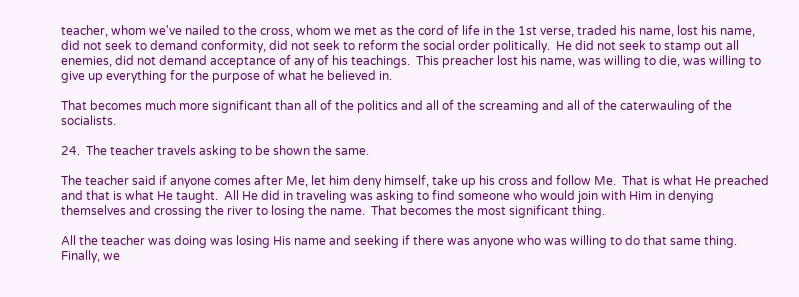teacher, whom we've nailed to the cross, whom we met as the cord of life in the 1st verse, traded his name, lost his name, did not seek to demand conformity, did not seek to reform the social order politically.  He did not seek to stamp out all enemies, did not demand acceptance of any of his teachings.  This preacher lost his name, was willing to die, was willing to give up everything for the purpose of what he believed in.

That becomes much more significant than all of the politics and all of the screaming and all of the caterwauling of the socialists.

24.  The teacher travels asking to be shown the same.

The teacher said if anyone comes after Me, let him deny himself, take up his cross and follow Me.  That is what He preached and that is what He taught.  All He did in traveling was asking to find someone who would join with Him in denying themselves and crossing the river to losing the name.  That becomes the most significant thing.

All the teacher was doing was losing His name and seeking if there was anyone who was willing to do that same thing.  Finally, we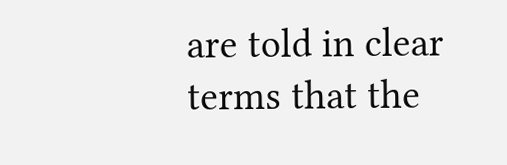are told in clear terms that the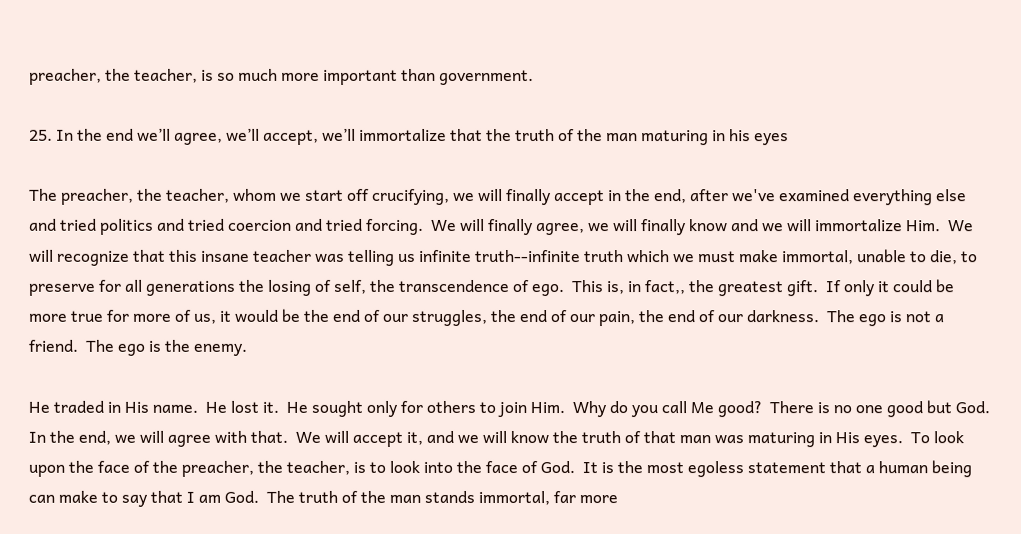preacher, the teacher, is so much more important than government.

25. In the end we’ll agree, we’ll accept, we’ll immortalize that the truth of the man maturing in his eyes

The preacher, the teacher, whom we start off crucifying, we will finally accept in the end, after we've examined everything else and tried politics and tried coercion and tried forcing.  We will finally agree, we will finally know and we will immortalize Him.  We will recognize that this insane teacher was telling us infinite truth--infinite truth which we must make immortal, unable to die, to preserve for all generations the losing of self, the transcendence of ego.  This is, in fact,, the greatest gift.  If only it could be more true for more of us, it would be the end of our struggles, the end of our pain, the end of our darkness.  The ego is not a friend.  The ego is the enemy.

He traded in His name.  He lost it.  He sought only for others to join Him.  Why do you call Me good?  There is no one good but God.  In the end, we will agree with that.  We will accept it, and we will know the truth of that man was maturing in His eyes.  To look upon the face of the preacher, the teacher, is to look into the face of God.  It is the most egoless statement that a human being can make to say that I am God.  The truth of the man stands immortal, far more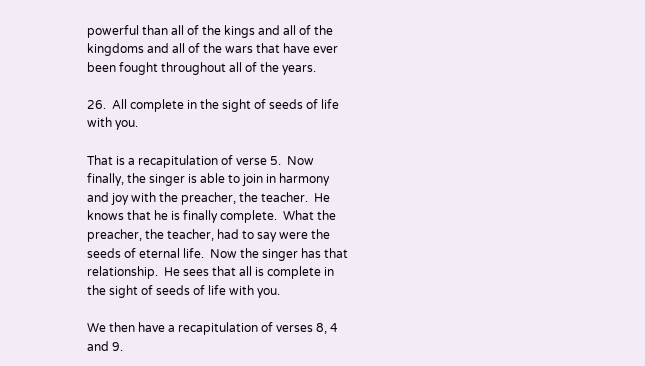powerful than all of the kings and all of the kingdoms and all of the wars that have ever been fought throughout all of the years.

26.  All complete in the sight of seeds of life with you.

That is a recapitulation of verse 5.  Now finally, the singer is able to join in harmony and joy with the preacher, the teacher.  He knows that he is finally complete.  What the preacher, the teacher, had to say were the seeds of eternal life.  Now the singer has that relationship.  He sees that all is complete in the sight of seeds of life with you.

We then have a recapitulation of verses 8, 4 and 9.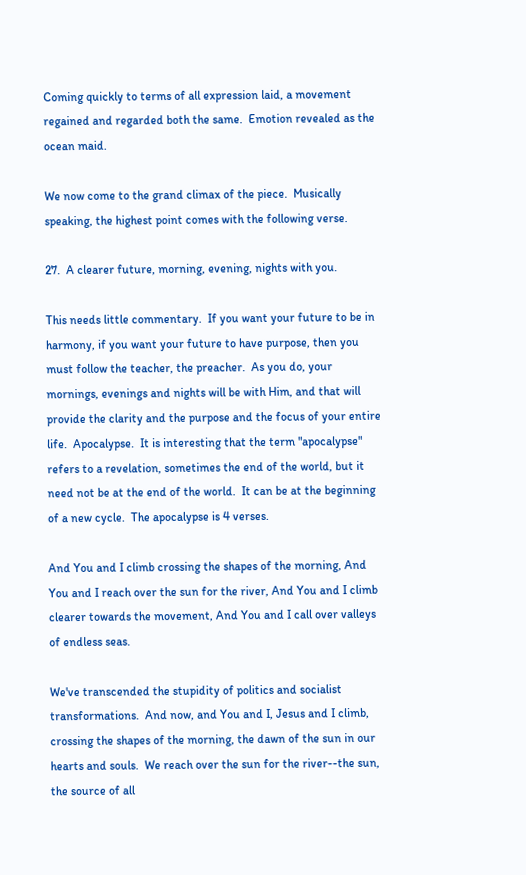Coming quickly to terms of all expression laid, a movement regained and regarded both the same.  Emotion revealed as the ocean maid.

We now come to the grand climax of the piece.  Musically speaking, the highest point comes with the following verse.

27.  A clearer future, morning, evening, nights with you.

This needs little commentary.  If you want your future to be in harmony, if you want your future to have purpose, then you must follow the teacher, the preacher.  As you do, your mornings, evenings and nights will be with Him, and that will provide the clarity and the purpose and the focus of your entire life.  Apocalypse.  It is interesting that the term "apocalypse" refers to a revelation, sometimes the end of the world, but it need not be at the end of the world.  It can be at the beginning of a new cycle.  The apocalypse is 4 verses.

And You and I climb crossing the shapes of the morning, And You and I reach over the sun for the river, And You and I climb clearer towards the movement, And You and I call over valleys of endless seas.

We've transcended the stupidity of politics and socialist transformations.  And now, and You and I, Jesus and I climb, crossing the shapes of the morning, the dawn of the sun in our hearts and souls.  We reach over the sun for the river--the sun, the source of all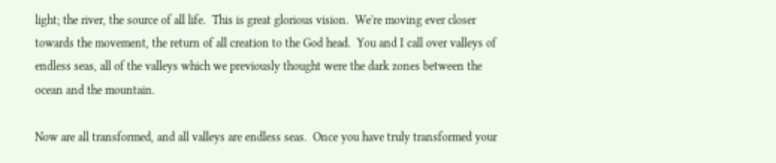light; the river, the source of all life.  This is great glorious vision.  We're moving ever closer towards the movement, the return of all creation to the God head.  You and I call over valleys of endless seas, all of the valleys which we previously thought were the dark zones between the ocean and the mountain.

Now are all transformed, and all valleys are endless seas.  Once you have truly transformed your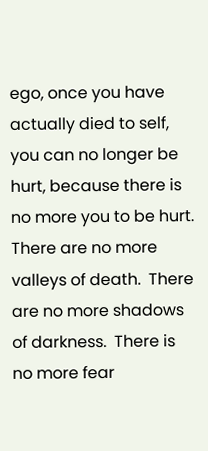ego, once you have actually died to self, you can no longer be hurt, because there is no more you to be hurt.  There are no more valleys of death.  There are no more shadows of darkness.  There is no more fear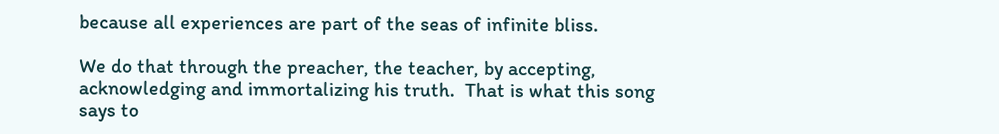because all experiences are part of the seas of infinite bliss.

We do that through the preacher, the teacher, by accepting, acknowledging and immortalizing his truth.  That is what this song says to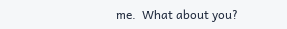me.  What about you?